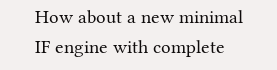How about a new minimal IF engine with complete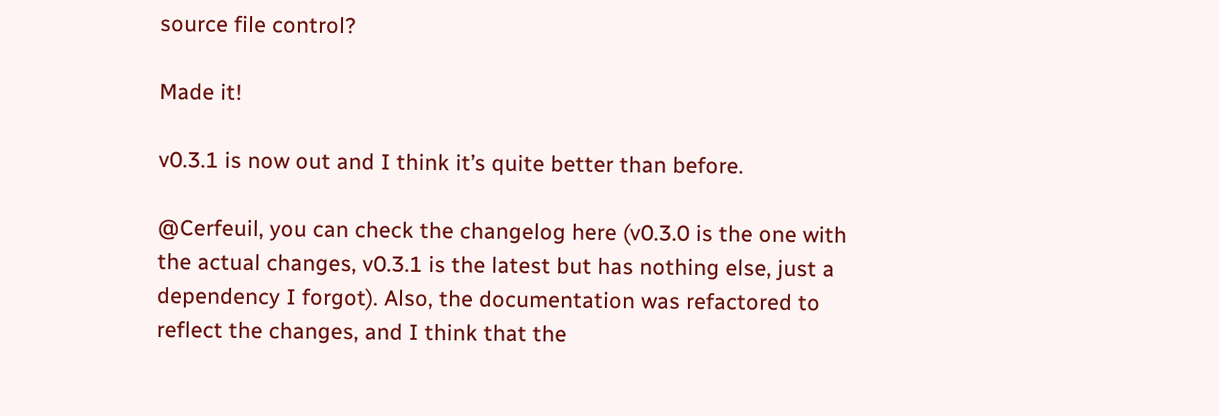source file control?

Made it!

v0.3.1 is now out and I think it’s quite better than before.

@Cerfeuil, you can check the changelog here (v0.3.0 is the one with the actual changes, v0.3.1 is the latest but has nothing else, just a dependency I forgot). Also, the documentation was refactored to reflect the changes, and I think that the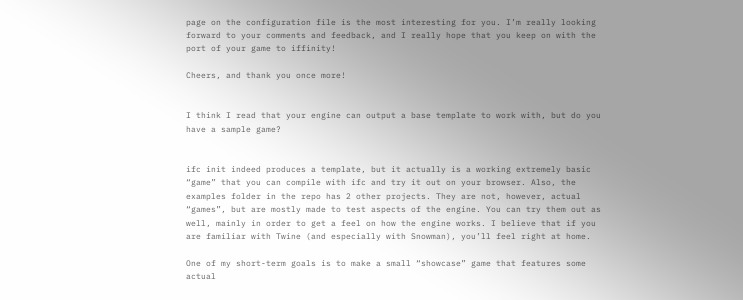page on the configuration file is the most interesting for you. I’m really looking forward to your comments and feedback, and I really hope that you keep on with the port of your game to iffinity!

Cheers, and thank you once more!


I think I read that your engine can output a base template to work with, but do you have a sample game?


ifc init indeed produces a template, but it actually is a working extremely basic “game” that you can compile with ifc and try it out on your browser. Also, the examples folder in the repo has 2 other projects. They are not, however, actual “games”, but are mostly made to test aspects of the engine. You can try them out as well, mainly in order to get a feel on how the engine works. I believe that if you are familiar with Twine (and especially with Snowman), you’ll feel right at home.

One of my short-term goals is to make a small “showcase” game that features some actual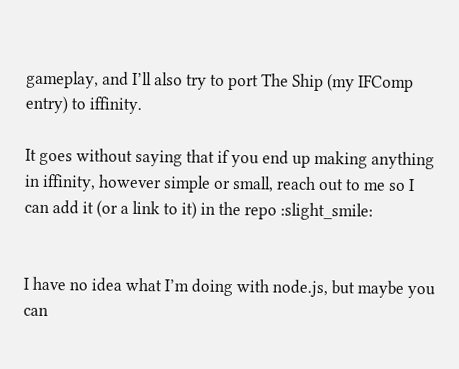gameplay, and I’ll also try to port The Ship (my IFComp entry) to iffinity.

It goes without saying that if you end up making anything in iffinity, however simple or small, reach out to me so I can add it (or a link to it) in the repo :slight_smile:


I have no idea what I’m doing with node.js, but maybe you can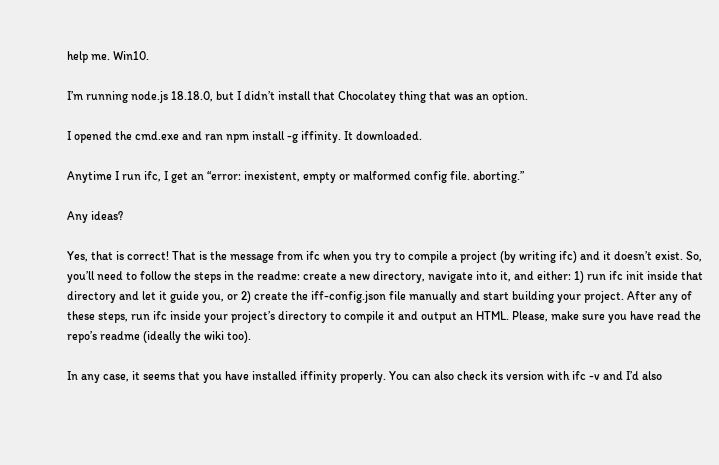help me. Win10.

I’m running node.js 18.18.0, but I didn’t install that Chocolatey thing that was an option.

I opened the cmd.exe and ran npm install -g iffinity. It downloaded.

Anytime I run ifc, I get an “error: inexistent, empty or malformed config file. aborting.”

Any ideas?

Yes, that is correct! That is the message from ifc when you try to compile a project (by writing ifc) and it doesn’t exist. So, you’ll need to follow the steps in the readme: create a new directory, navigate into it, and either: 1) run ifc init inside that directory and let it guide you, or 2) create the iff-config.json file manually and start building your project. After any of these steps, run ifc inside your project’s directory to compile it and output an HTML. Please, make sure you have read the repo’s readme (ideally the wiki too).

In any case, it seems that you have installed iffinity properly. You can also check its version with ifc -v and I’d also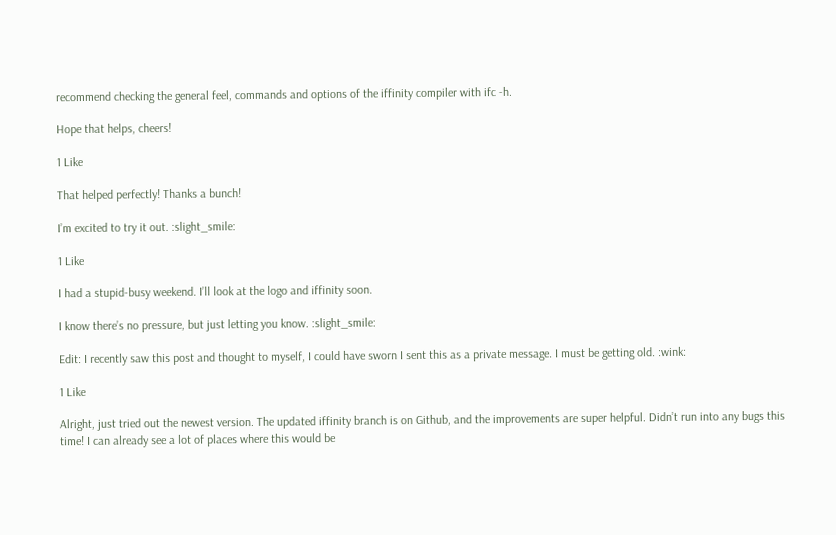recommend checking the general feel, commands and options of the iffinity compiler with ifc -h.

Hope that helps, cheers!

1 Like

That helped perfectly! Thanks a bunch!

I’m excited to try it out. :slight_smile:

1 Like

I had a stupid-busy weekend. I’ll look at the logo and iffinity soon.

I know there’s no pressure, but just letting you know. :slight_smile:

Edit: I recently saw this post and thought to myself, I could have sworn I sent this as a private message. I must be getting old. :wink:

1 Like

Alright, just tried out the newest version. The updated iffinity branch is on Github, and the improvements are super helpful. Didn’t run into any bugs this time! I can already see a lot of places where this would be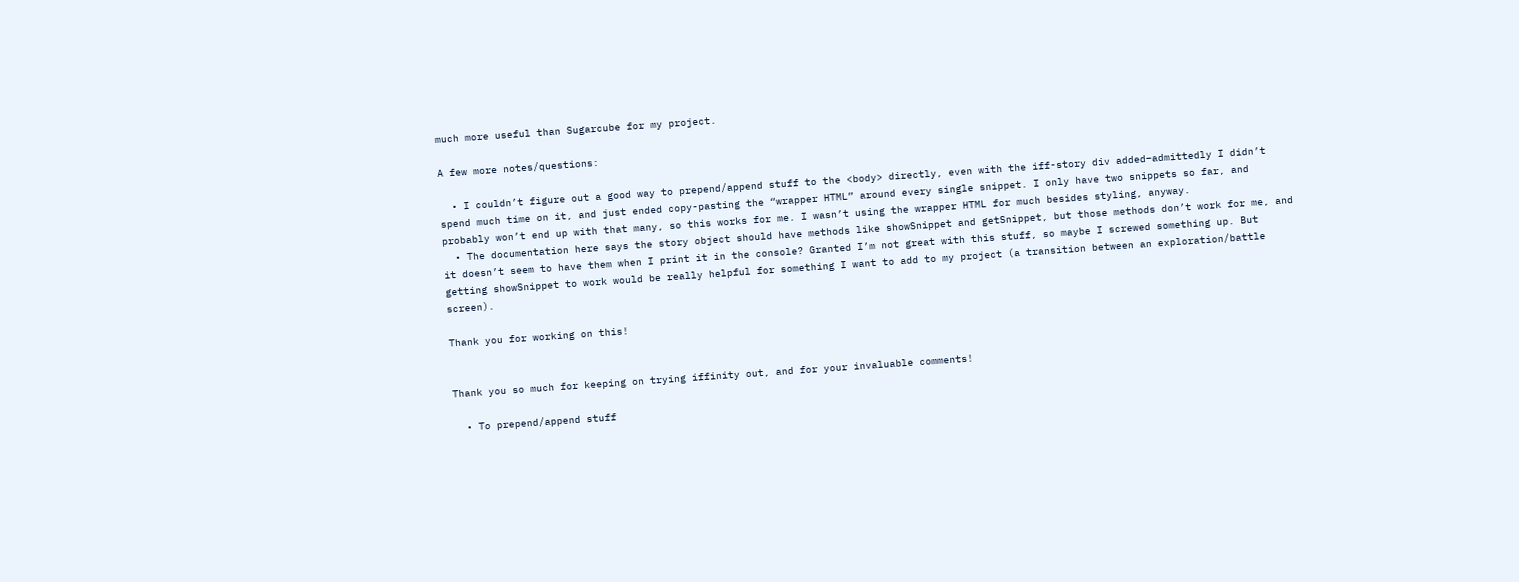much more useful than Sugarcube for my project.

A few more notes/questions:

  • I couldn’t figure out a good way to prepend/append stuff to the <body> directly, even with the iff-story div added–admittedly I didn’t spend much time on it, and just ended copy-pasting the “wrapper HTML” around every single snippet. I only have two snippets so far, and probably won’t end up with that many, so this works for me. I wasn’t using the wrapper HTML for much besides styling, anyway.
  • The documentation here says the story object should have methods like showSnippet and getSnippet, but those methods don’t work for me, and it doesn’t seem to have them when I print it in the console? Granted I’m not great with this stuff, so maybe I screwed something up. But getting showSnippet to work would be really helpful for something I want to add to my project (a transition between an exploration/battle screen).

Thank you for working on this!


Thank you so much for keeping on trying iffinity out, and for your invaluable comments!

  • To prepend/append stuff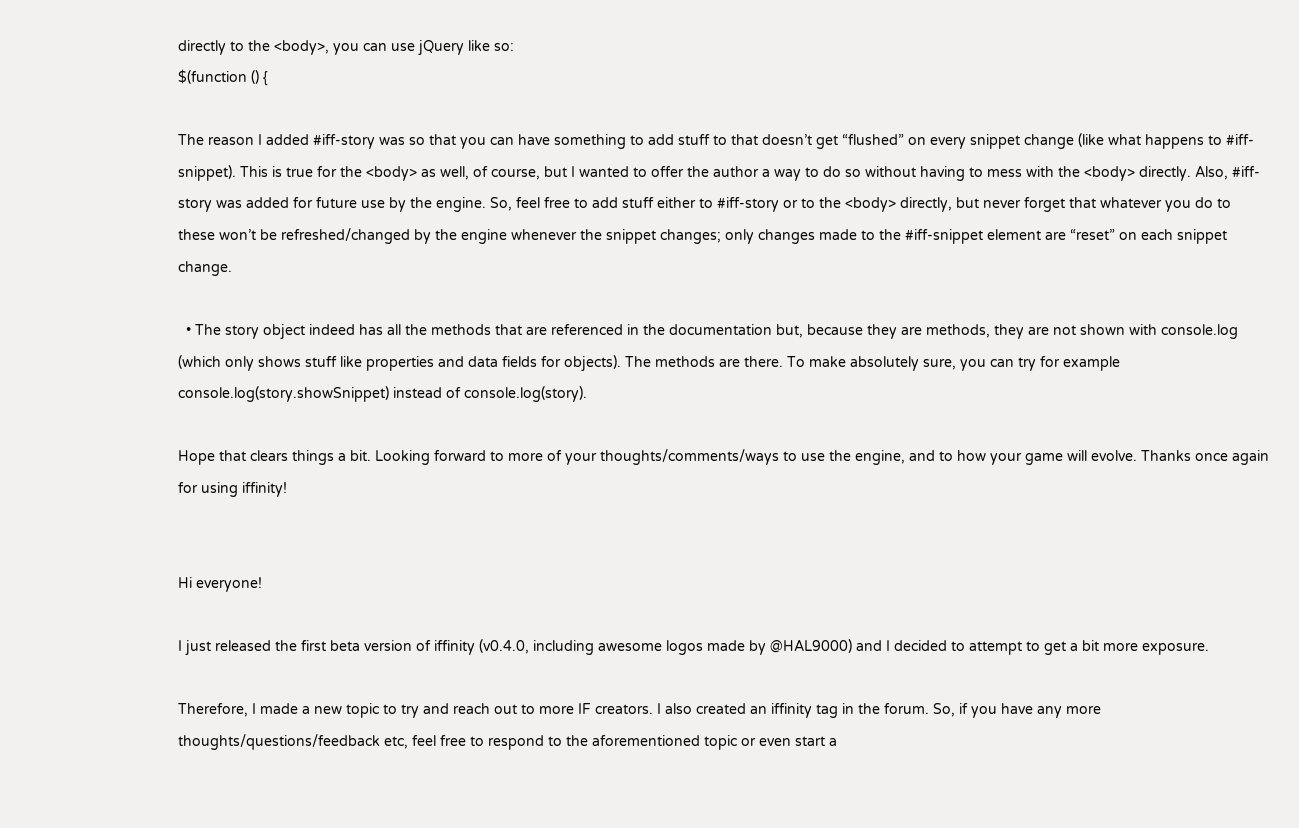directly to the <body>, you can use jQuery like so:
$(function () {

The reason I added #iff-story was so that you can have something to add stuff to that doesn’t get “flushed” on every snippet change (like what happens to #iff-snippet). This is true for the <body> as well, of course, but I wanted to offer the author a way to do so without having to mess with the <body> directly. Also, #iff-story was added for future use by the engine. So, feel free to add stuff either to #iff-story or to the <body> directly, but never forget that whatever you do to these won’t be refreshed/changed by the engine whenever the snippet changes; only changes made to the #iff-snippet element are “reset” on each snippet change.

  • The story object indeed has all the methods that are referenced in the documentation but, because they are methods, they are not shown with console.log (which only shows stuff like properties and data fields for objects). The methods are there. To make absolutely sure, you can try for example console.log(story.showSnippet) instead of console.log(story).

Hope that clears things a bit. Looking forward to more of your thoughts/comments/ways to use the engine, and to how your game will evolve. Thanks once again for using iffinity!


Hi everyone!

I just released the first beta version of iffinity (v0.4.0, including awesome logos made by @HAL9000) and I decided to attempt to get a bit more exposure.

Therefore, I made a new topic to try and reach out to more IF creators. I also created an iffinity tag in the forum. So, if you have any more thoughts/questions/feedback etc, feel free to respond to the aforementioned topic or even start a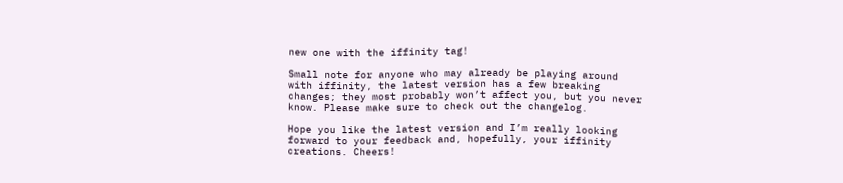new one with the iffinity tag!

Small note for anyone who may already be playing around with iffinity, the latest version has a few breaking changes; they most probably won’t affect you, but you never know. Please make sure to check out the changelog.

Hope you like the latest version and I’m really looking forward to your feedback and, hopefully, your iffinity creations. Cheers!